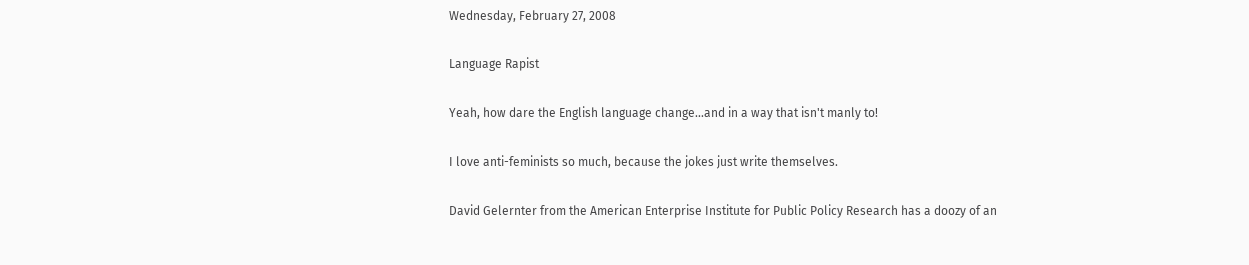Wednesday, February 27, 2008

Language Rapist

Yeah, how dare the English language change...and in a way that isn't manly to!

I love anti-feminists so much, because the jokes just write themselves.

David Gelernter from the American Enterprise Institute for Public Policy Research has a doozy of an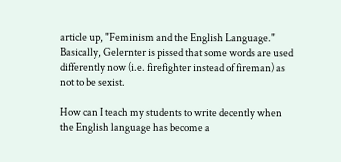article up, "Feminism and the English Language." Basically, Gelernter is pissed that some words are used differently now (i.e. firefighter instead of fireman) as not to be sexist.

How can I teach my students to write decently when the English language has become a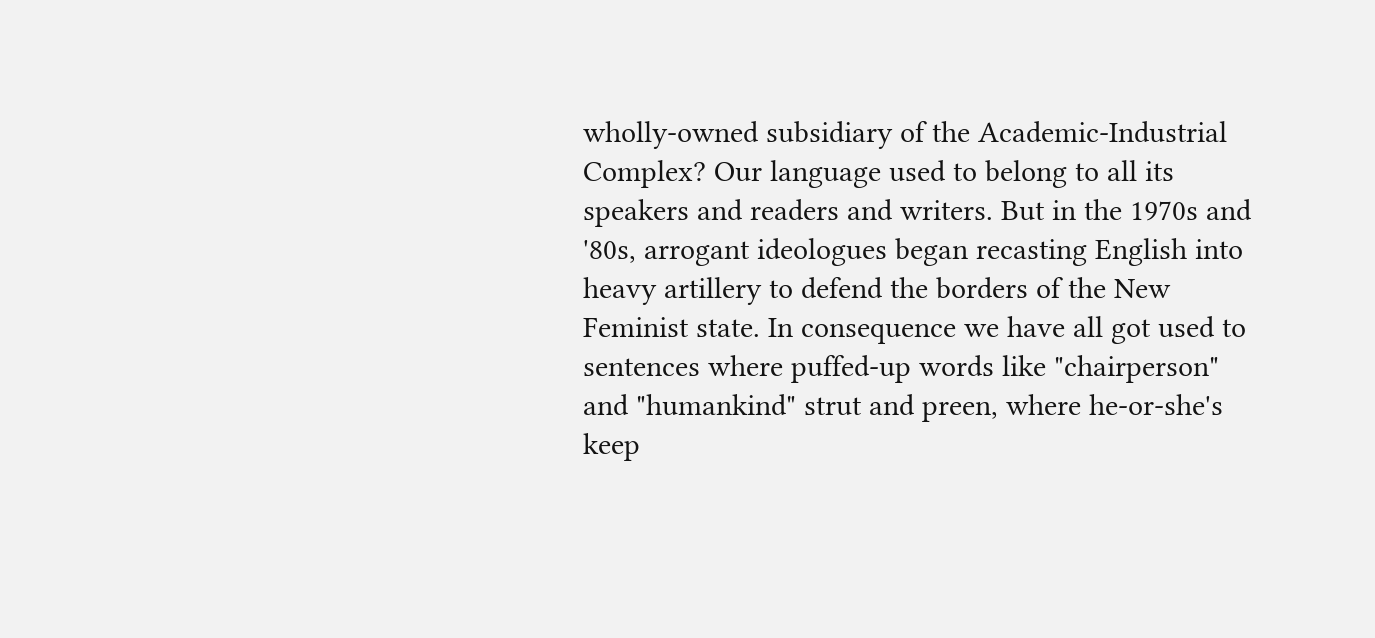wholly-owned subsidiary of the Academic-Industrial Complex? Our language used to belong to all its speakers and readers and writers. But in the 1970s and '80s, arrogant ideologues began recasting English into heavy artillery to defend the borders of the New Feminist state. In consequence we have all got used to sentences where puffed-up words like "chairperson" and "humankind" strut and preen, where he-or-she's keep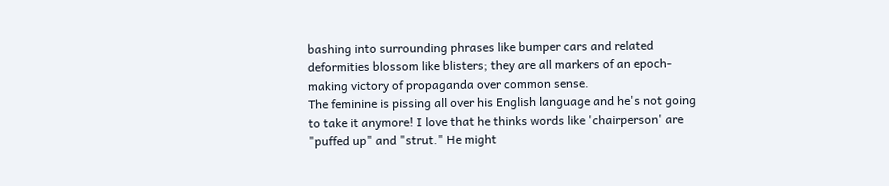bashing into surrounding phrases like bumper cars and related deformities blossom like blisters; they are all markers of an epoch-making victory of propaganda over common sense.
The feminine is pissing all over his English language and he's not going to take it anymore! I love that he thinks words like 'chairperson' are "puffed up" and "strut." He might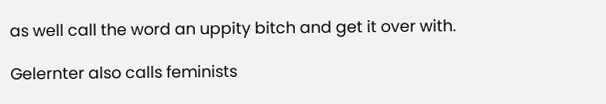as well call the word an uppity bitch and get it over with.

Gelernter also calls feminists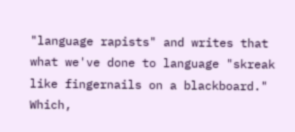"language rapists" and writes that what we've done to language "skreak like fingernails on a blackboard." Which,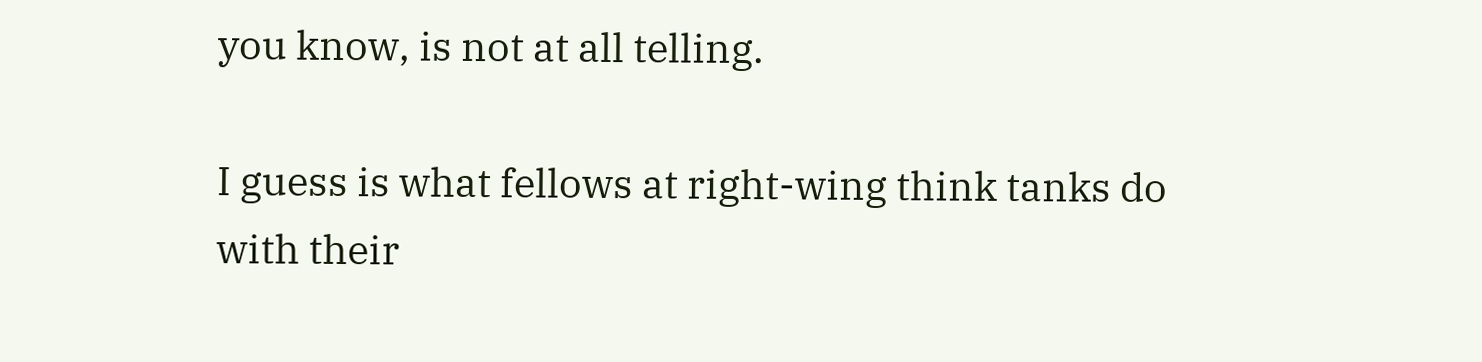you know, is not at all telling.

I guess is what fellows at right-wing think tanks do with their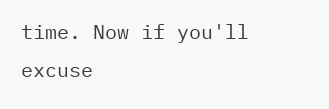time. Now if you'll excuse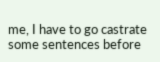me, I have to go castrate some sentences before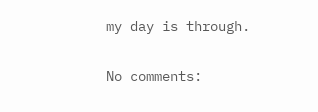my day is through.

No comments: